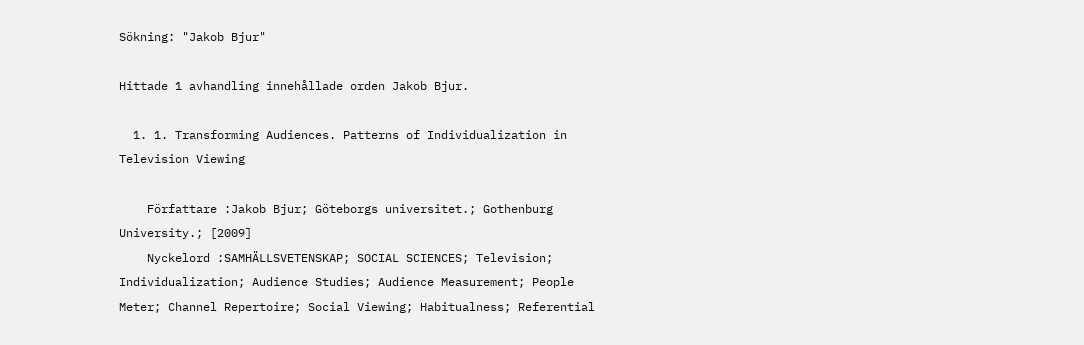Sökning: "Jakob Bjur"

Hittade 1 avhandling innehållade orden Jakob Bjur.

  1. 1. Transforming Audiences. Patterns of Individualization in Television Viewing

    Författare :Jakob Bjur; Göteborgs universitet.; Gothenburg University.; [2009]
    Nyckelord :SAMHÄLLSVETENSKAP; SOCIAL SCIENCES; Television; Individualization; Audience Studies; Audience Measurement; People Meter; Channel Repertoire; Social Viewing; Habitualness; Referential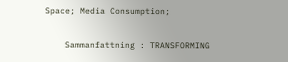Space; Media Consumption;

    Sammanfattning : TRANSFORMING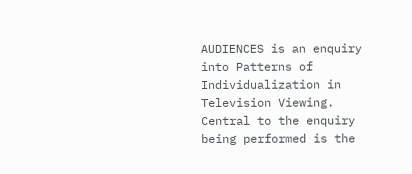AUDIENCES is an enquiry into Patterns of Individualization in Television Viewing. Central to the enquiry being performed is the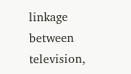linkage between television,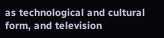as technological and cultural form, and television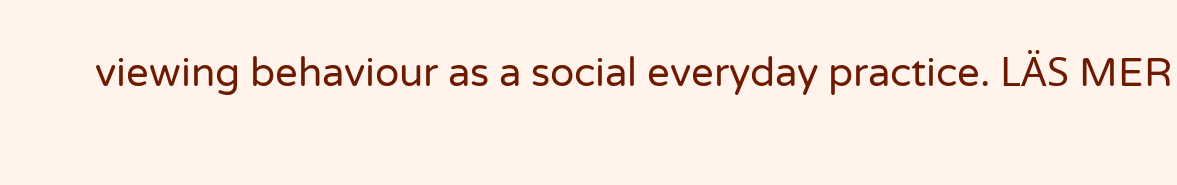viewing behaviour as a social everyday practice. LÄS MER